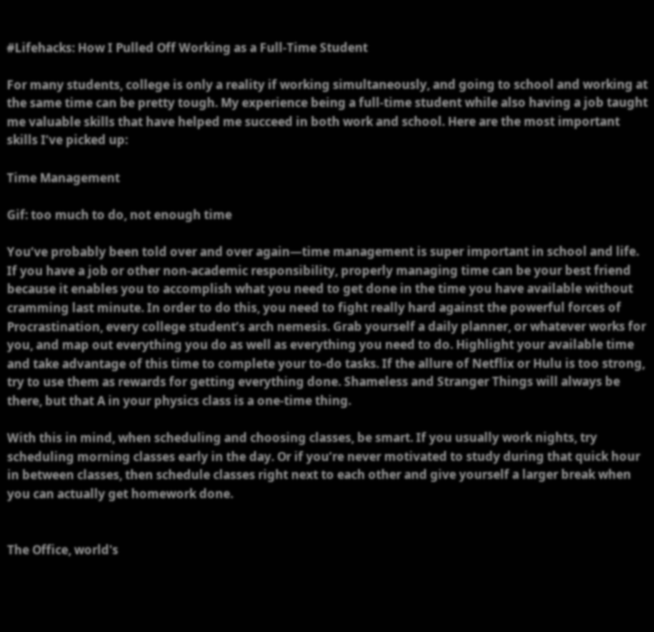#Lifehacks: How I Pulled Off Working as a Full-Time Student

For many students, college is only a reality if working simultaneously, and going to school and working at the same time can be pretty tough. My experience being a full-time student while also having a job taught me valuable skills that have helped me succeed in both work and school. Here are the most important skills I’ve picked up:

Time Management

Gif: too much to do, not enough time

You’ve probably been told over and over again—time management is super important in school and life. If you have a job or other non-academic responsibility, properly managing time can be your best friend because it enables you to accomplish what you need to get done in the time you have available without cramming last minute. In order to do this, you need to fight really hard against the powerful forces of Procrastination, every college student’s arch nemesis. Grab yourself a daily planner, or whatever works for you, and map out everything you do as well as everything you need to do. Highlight your available time and take advantage of this time to complete your to-do tasks. If the allure of Netflix or Hulu is too strong, try to use them as rewards for getting everything done. Shameless and Stranger Things will always be there, but that A in your physics class is a one-time thing.

With this in mind, when scheduling and choosing classes, be smart. If you usually work nights, try scheduling morning classes early in the day. Or if you’re never motivated to study during that quick hour in between classes, then schedule classes right next to each other and give yourself a larger break when you can actually get homework done.


The Office, world's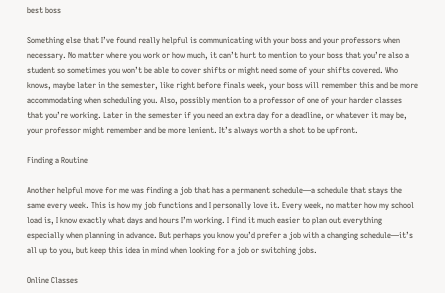best boss

Something else that I’ve found really helpful is communicating with your boss and your professors when necessary. No matter where you work or how much, it can’t hurt to mention to your boss that you’re also a student so sometimes you won’t be able to cover shifts or might need some of your shifts covered. Who knows, maybe later in the semester, like right before finals week, your boss will remember this and be more accommodating when scheduling you. Also, possibly mention to a professor of one of your harder classes that you’re working. Later in the semester if you need an extra day for a deadline, or whatever it may be, your professor might remember and be more lenient. It’s always worth a shot to be upfront.

Finding a Routine

Another helpful move for me was finding a job that has a permanent schedule—a schedule that stays the same every week. This is how my job functions and I personally love it. Every week, no matter how my school load is, I know exactly what days and hours I’m working. I find it much easier to plan out everything especially when planning in advance. But perhaps you know you’d prefer a job with a changing schedule—it’s all up to you, but keep this idea in mind when looking for a job or switching jobs.

Online Classes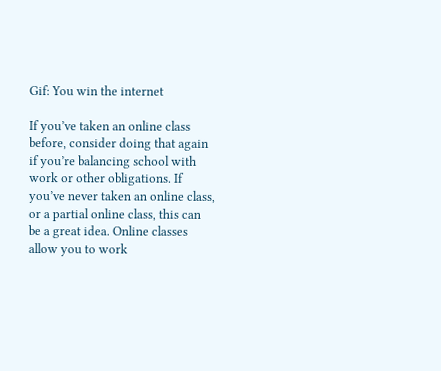Gif: You win the internet

If you’ve taken an online class before, consider doing that again if you’re balancing school with work or other obligations. If you’ve never taken an online class, or a partial online class, this can be a great idea. Online classes allow you to work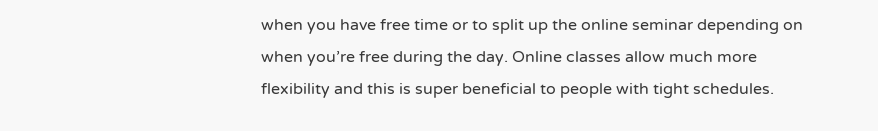when you have free time or to split up the online seminar depending on when you’re free during the day. Online classes allow much more flexibility and this is super beneficial to people with tight schedules.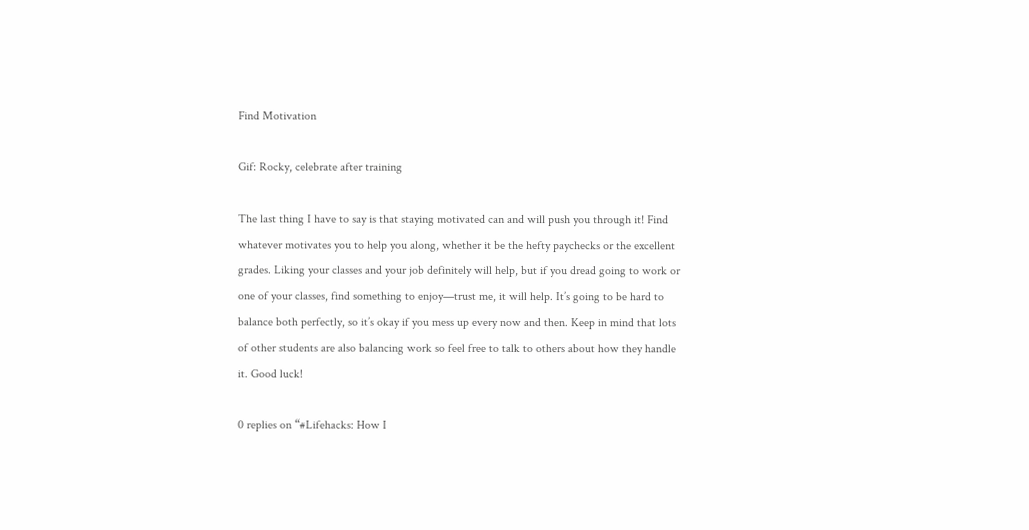Find Motivation

Gif: Rocky, celebrate after training

The last thing I have to say is that staying motivated can and will push you through it! Find whatever motivates you to help you along, whether it be the hefty paychecks or the excellent grades. Liking your classes and your job definitely will help, but if you dread going to work or one of your classes, find something to enjoy—trust me, it will help. It’s going to be hard to balance both perfectly, so it’s okay if you mess up every now and then. Keep in mind that lots of other students are also balancing work so feel free to talk to others about how they handle it. Good luck!

0 replies on “#Lifehacks: How I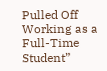Pulled Off Working as a Full-Time Student”